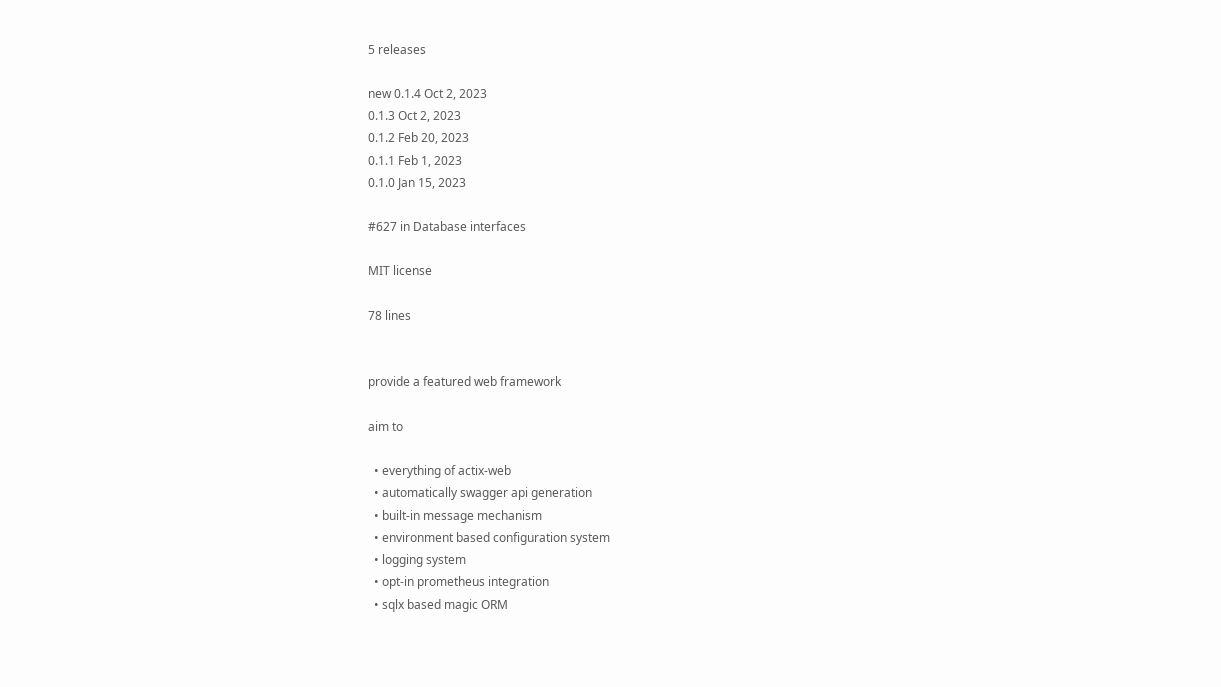5 releases

new 0.1.4 Oct 2, 2023
0.1.3 Oct 2, 2023
0.1.2 Feb 20, 2023
0.1.1 Feb 1, 2023
0.1.0 Jan 15, 2023

#627 in Database interfaces

MIT license

78 lines


provide a featured web framework

aim to

  • everything of actix-web
  • automatically swagger api generation
  • built-in message mechanism
  • environment based configuration system
  • logging system
  • opt-in prometheus integration
  • sqlx based magic ORM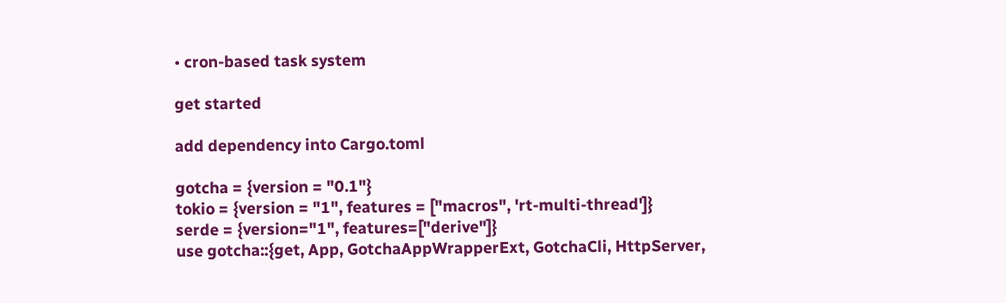• cron-based task system

get started

add dependency into Cargo.toml

gotcha = {version = "0.1"}
tokio = {version = "1", features = ["macros", 'rt-multi-thread']}
serde = {version="1", features=["derive"]}
use gotcha::{get, App, GotchaAppWrapperExt, GotchaCli, HttpServer,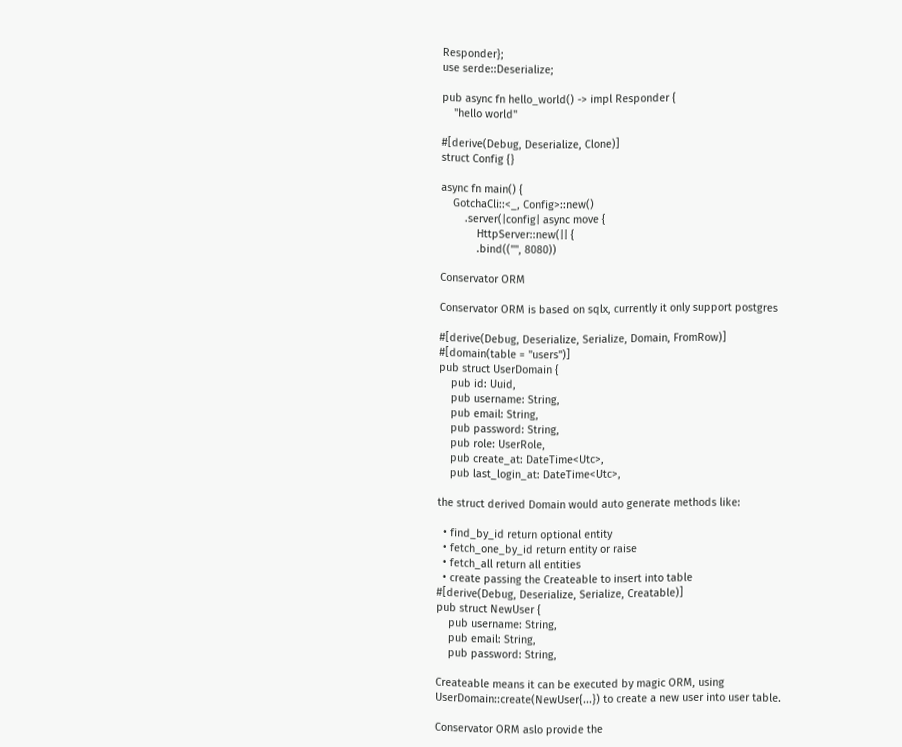Responder};
use serde::Deserialize;

pub async fn hello_world() -> impl Responder {
    "hello world"

#[derive(Debug, Deserialize, Clone)]
struct Config {}

async fn main() {
    GotchaCli::<_, Config>::new()
        .server(|config| async move {
            HttpServer::new(|| {
            .bind(("", 8080))

Conservator ORM

Conservator ORM is based on sqlx, currently it only support postgres

#[derive(Debug, Deserialize, Serialize, Domain, FromRow)]
#[domain(table = "users")]
pub struct UserDomain {
    pub id: Uuid,
    pub username: String,
    pub email: String,
    pub password: String,
    pub role: UserRole,
    pub create_at: DateTime<Utc>,
    pub last_login_at: DateTime<Utc>,

the struct derived Domain would auto generate methods like:

  • find_by_id return optional entity
  • fetch_one_by_id return entity or raise
  • fetch_all return all entities
  • create passing the Createable to insert into table
#[derive(Debug, Deserialize, Serialize, Creatable)]
pub struct NewUser {
    pub username: String,
    pub email: String,
    pub password: String,

Createable means it can be executed by magic ORM, using UserDomain::create(NewUser{...}) to create a new user into user table.

Conservator ORM aslo provide the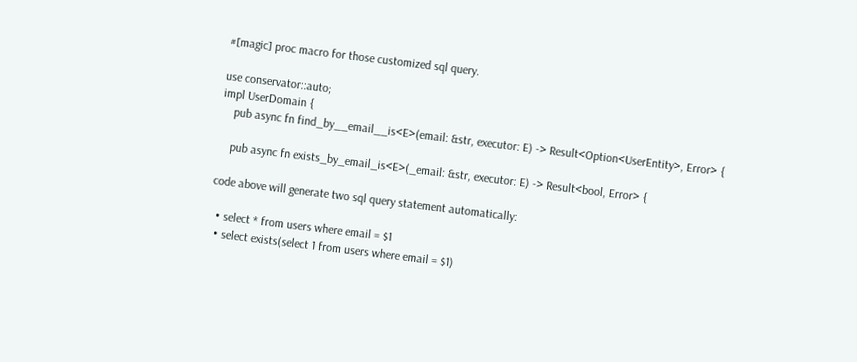#[magic] proc macro for those customized sql query.

use conservator::auto;
impl UserDomain {
    pub async fn find_by__email__is<E>(email: &str, executor: E) -> Result<Option<UserEntity>, Error> {

    pub async fn exists_by_email_is<E>(_email: &str, executor: E) -> Result<bool, Error> {

code above will generate two sql query statement automatically:

  • select * from users where email = $1
  • select exists(select 1 from users where email = $1)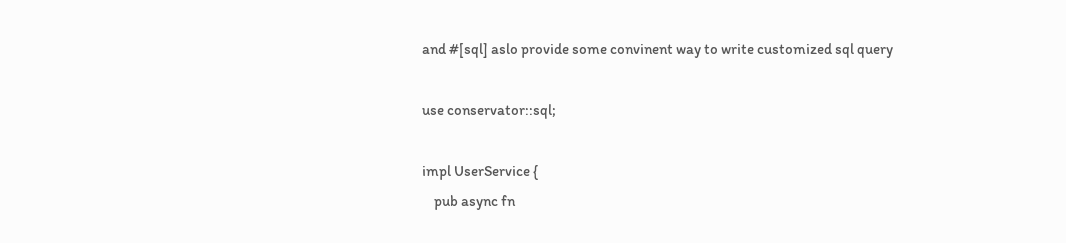and #[sql] aslo provide some convinent way to write customized sql query

use conservator::sql;

impl UserService {
    pub async fn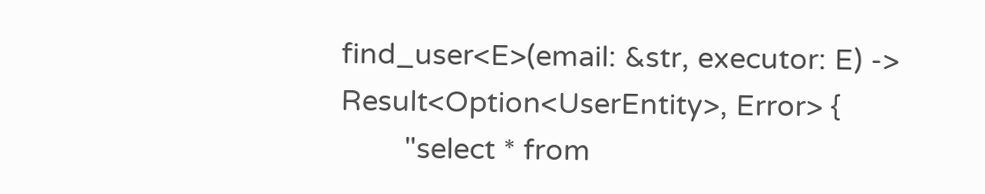find_user<E>(email: &str, executor: E) -> Result<Option<UserEntity>, Error> {
        "select * from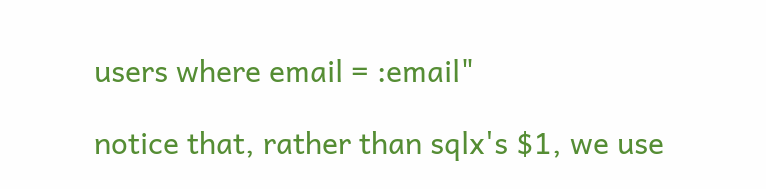users where email = :email"

notice that, rather than sqlx's $1, we use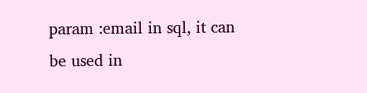param :email in sql, it can be used in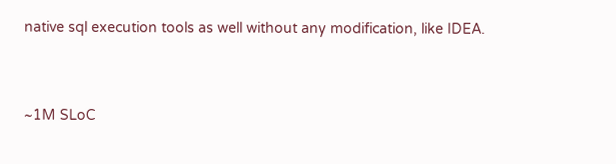native sql execution tools as well without any modification, like IDEA.


~1M SLoC